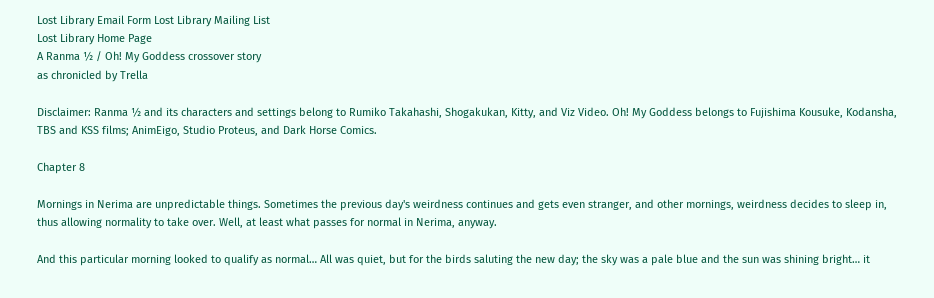Lost Library Email Form Lost Library Mailing List
Lost Library Home Page
A Ranma ½ / Oh! My Goddess crossover story
as chronicled by Trella

Disclaimer: Ranma ½ and its characters and settings belong to Rumiko Takahashi, Shogakukan, Kitty, and Viz Video. Oh! My Goddess belongs to Fujishima Kousuke, Kodansha, TBS and KSS films; AnimEigo, Studio Proteus, and Dark Horse Comics.

Chapter 8

Mornings in Nerima are unpredictable things. Sometimes the previous day's weirdness continues and gets even stranger, and other mornings, weirdness decides to sleep in, thus allowing normality to take over. Well, at least what passes for normal in Nerima, anyway.

And this particular morning looked to qualify as normal… All was quiet, but for the birds saluting the new day; the sky was a pale blue and the sun was shining bright… it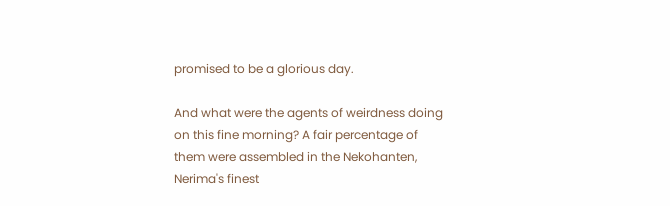promised to be a glorious day.

And what were the agents of weirdness doing on this fine morning? A fair percentage of them were assembled in the Nekohanten, Nerima's finest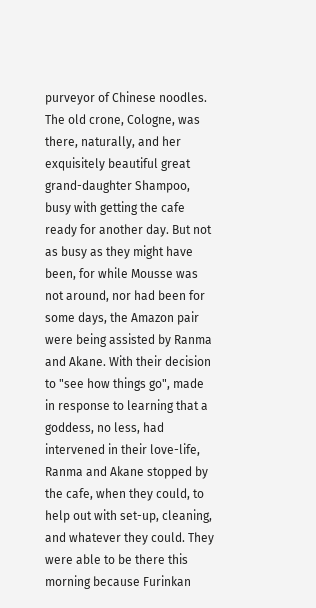purveyor of Chinese noodles. The old crone, Cologne, was there, naturally, and her exquisitely beautiful great grand-daughter Shampoo, busy with getting the cafe ready for another day. But not as busy as they might have been, for while Mousse was not around, nor had been for some days, the Amazon pair were being assisted by Ranma and Akane. With their decision to "see how things go", made in response to learning that a goddess, no less, had intervened in their love-life, Ranma and Akane stopped by the cafe, when they could, to help out with set-up, cleaning, and whatever they could. They were able to be there this morning because Furinkan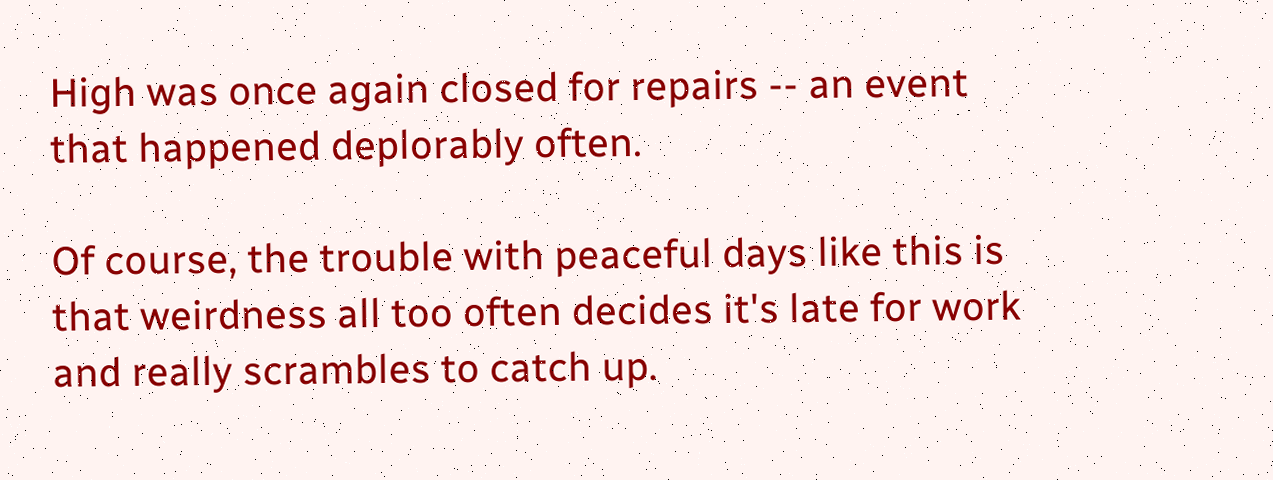High was once again closed for repairs -- an event that happened deplorably often.

Of course, the trouble with peaceful days like this is that weirdness all too often decides it's late for work and really scrambles to catch up.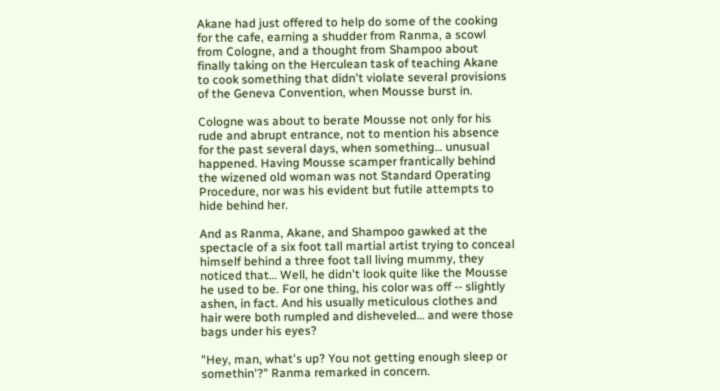Akane had just offered to help do some of the cooking for the cafe, earning a shudder from Ranma, a scowl from Cologne, and a thought from Shampoo about finally taking on the Herculean task of teaching Akane to cook something that didn't violate several provisions of the Geneva Convention, when Mousse burst in.

Cologne was about to berate Mousse not only for his rude and abrupt entrance, not to mention his absence for the past several days, when something… unusual happened. Having Mousse scamper frantically behind the wizened old woman was not Standard Operating Procedure, nor was his evident but futile attempts to hide behind her.

And as Ranma, Akane, and Shampoo gawked at the spectacle of a six foot tall martial artist trying to conceal himself behind a three foot tall living mummy, they noticed that… Well, he didn't look quite like the Mousse he used to be. For one thing, his color was off -- slightly ashen, in fact. And his usually meticulous clothes and hair were both rumpled and disheveled… and were those bags under his eyes?

"Hey, man, what's up? You not getting enough sleep or somethin'?" Ranma remarked in concern.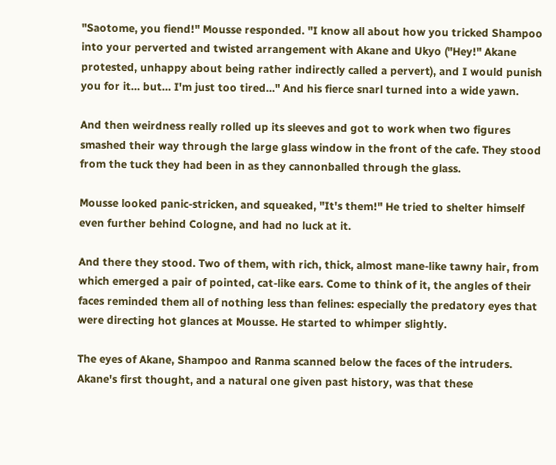"Saotome, you fiend!" Mousse responded. "I know all about how you tricked Shampoo into your perverted and twisted arrangement with Akane and Ukyo ("Hey!" Akane protested, unhappy about being rather indirectly called a pervert), and I would punish you for it… but… I'm just too tired…" And his fierce snarl turned into a wide yawn.

And then weirdness really rolled up its sleeves and got to work when two figures smashed their way through the large glass window in the front of the cafe. They stood from the tuck they had been in as they cannonballed through the glass.

Mousse looked panic-stricken, and squeaked, "It's them!" He tried to shelter himself even further behind Cologne, and had no luck at it.

And there they stood. Two of them, with rich, thick, almost mane-like tawny hair, from which emerged a pair of pointed, cat-like ears. Come to think of it, the angles of their faces reminded them all of nothing less than felines: especially the predatory eyes that were directing hot glances at Mousse. He started to whimper slightly.

The eyes of Akane, Shampoo and Ranma scanned below the faces of the intruders. Akane's first thought, and a natural one given past history, was that these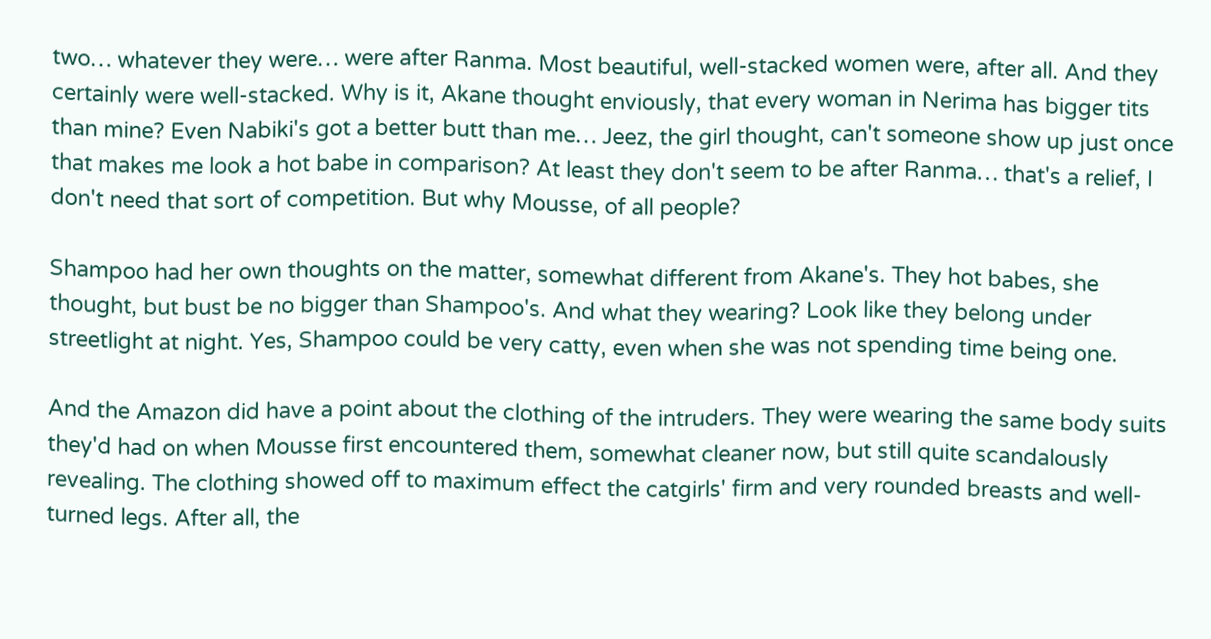two… whatever they were… were after Ranma. Most beautiful, well-stacked women were, after all. And they certainly were well-stacked. Why is it, Akane thought enviously, that every woman in Nerima has bigger tits than mine? Even Nabiki's got a better butt than me… Jeez, the girl thought, can't someone show up just once that makes me look a hot babe in comparison? At least they don't seem to be after Ranma… that's a relief, I don't need that sort of competition. But why Mousse, of all people?

Shampoo had her own thoughts on the matter, somewhat different from Akane's. They hot babes, she thought, but bust be no bigger than Shampoo's. And what they wearing? Look like they belong under streetlight at night. Yes, Shampoo could be very catty, even when she was not spending time being one.

And the Amazon did have a point about the clothing of the intruders. They were wearing the same body suits they'd had on when Mousse first encountered them, somewhat cleaner now, but still quite scandalously revealing. The clothing showed off to maximum effect the catgirls' firm and very rounded breasts and well-turned legs. After all, the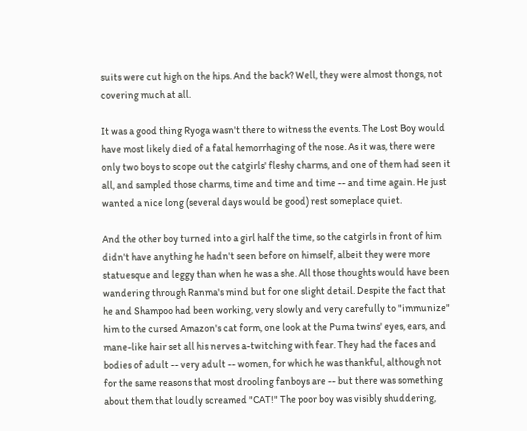suits were cut high on the hips. And the back? Well, they were almost thongs, not covering much at all.

It was a good thing Ryoga wasn't there to witness the events. The Lost Boy would have most likely died of a fatal hemorrhaging of the nose. As it was, there were only two boys to scope out the catgirls' fleshy charms, and one of them had seen it all, and sampled those charms, time and time and time -- and time again. He just wanted a nice long (several days would be good) rest someplace quiet.

And the other boy turned into a girl half the time, so the catgirls in front of him didn't have anything he hadn't seen before on himself, albeit they were more statuesque and leggy than when he was a she. All those thoughts would have been wandering through Ranma's mind but for one slight detail. Despite the fact that he and Shampoo had been working, very slowly and very carefully to "immunize" him to the cursed Amazon's cat form, one look at the Puma twins' eyes, ears, and mane-like hair set all his nerves a-twitching with fear. They had the faces and bodies of adult -- very adult -- women, for which he was thankful, although not for the same reasons that most drooling fanboys are -- but there was something about them that loudly screamed "CAT!" The poor boy was visibly shuddering,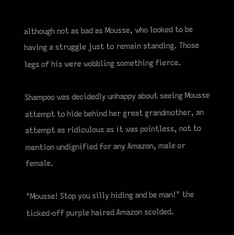although not as bad as Mousse, who looked to be having a struggle just to remain standing. Those legs of his were wobbling something fierce.

Shampoo was decidedly unhappy about seeing Mousse attempt to hide behind her great grandmother, an attempt as ridiculous as it was pointless, not to mention undignified for any Amazon, male or female.

"Mousse! Stop you silly hiding and be man!" the ticked-off purple haired Amazon scolded.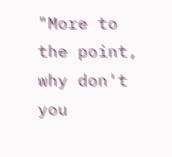"More to the point, why don't you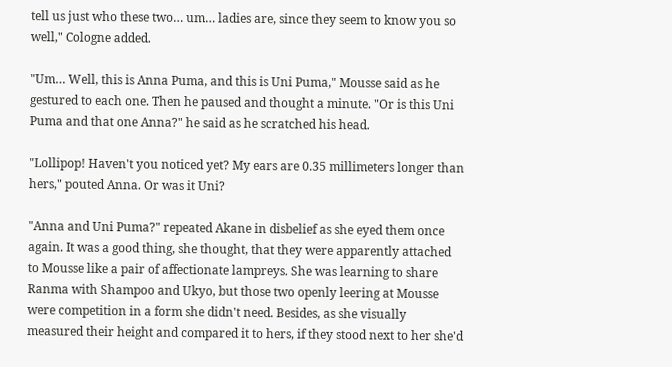tell us just who these two… um… ladies are, since they seem to know you so well," Cologne added.

"Um… Well, this is Anna Puma, and this is Uni Puma," Mousse said as he gestured to each one. Then he paused and thought a minute. "Or is this Uni Puma and that one Anna?" he said as he scratched his head.

"Lollipop! Haven't you noticed yet? My ears are 0.35 millimeters longer than hers," pouted Anna. Or was it Uni?

"Anna and Uni Puma?" repeated Akane in disbelief as she eyed them once again. It was a good thing, she thought, that they were apparently attached to Mousse like a pair of affectionate lampreys. She was learning to share Ranma with Shampoo and Ukyo, but those two openly leering at Mousse were competition in a form she didn't need. Besides, as she visually measured their height and compared it to hers, if they stood next to her she'd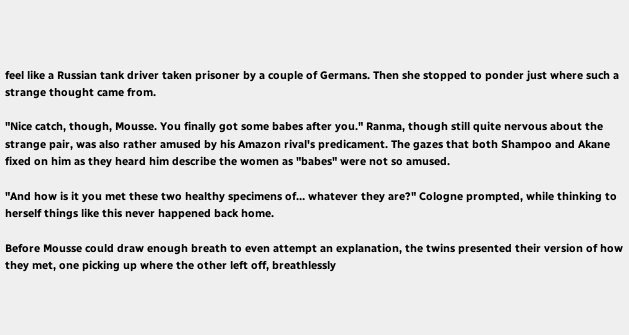feel like a Russian tank driver taken prisoner by a couple of Germans. Then she stopped to ponder just where such a strange thought came from.

"Nice catch, though, Mousse. You finally got some babes after you." Ranma, though still quite nervous about the strange pair, was also rather amused by his Amazon rival's predicament. The gazes that both Shampoo and Akane fixed on him as they heard him describe the women as "babes" were not so amused.

"And how is it you met these two healthy specimens of… whatever they are?" Cologne prompted, while thinking to herself things like this never happened back home.

Before Mousse could draw enough breath to even attempt an explanation, the twins presented their version of how they met, one picking up where the other left off, breathlessly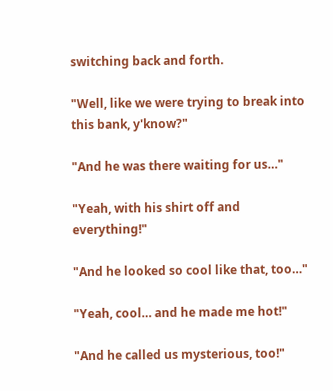switching back and forth.

"Well, like we were trying to break into this bank, y'know?"

"And he was there waiting for us…"

"Yeah, with his shirt off and everything!"

"And he looked so cool like that, too…"

"Yeah, cool… and he made me hot!"

"And he called us mysterious, too!"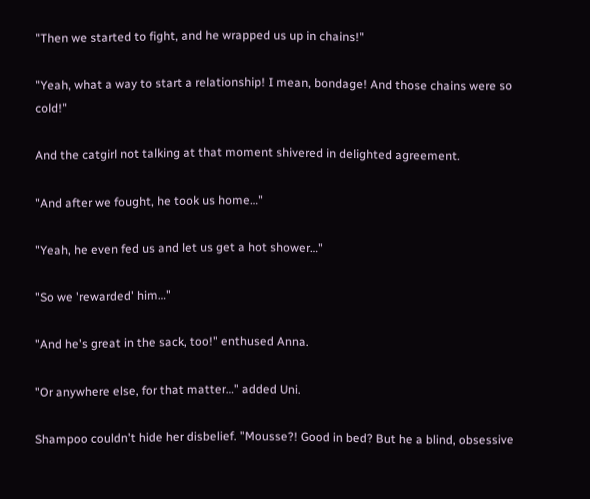"Then we started to fight, and he wrapped us up in chains!"

"Yeah, what a way to start a relationship! I mean, bondage! And those chains were so cold!"

And the catgirl not talking at that moment shivered in delighted agreement.

"And after we fought, he took us home…"

"Yeah, he even fed us and let us get a hot shower…"

"So we 'rewarded' him…"

"And he's great in the sack, too!" enthused Anna.

"Or anywhere else, for that matter…" added Uni.

Shampoo couldn't hide her disbelief. "Mousse?! Good in bed? But he a blind, obsessive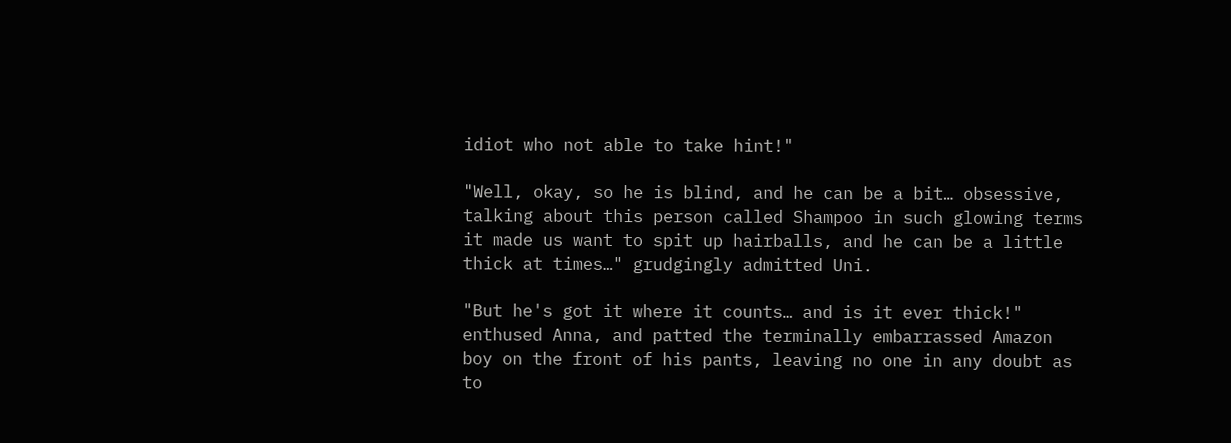idiot who not able to take hint!"

"Well, okay, so he is blind, and he can be a bit… obsessive, talking about this person called Shampoo in such glowing terms it made us want to spit up hairballs, and he can be a little thick at times…" grudgingly admitted Uni.

"But he's got it where it counts… and is it ever thick!" enthused Anna, and patted the terminally embarrassed Amazon boy on the front of his pants, leaving no one in any doubt as to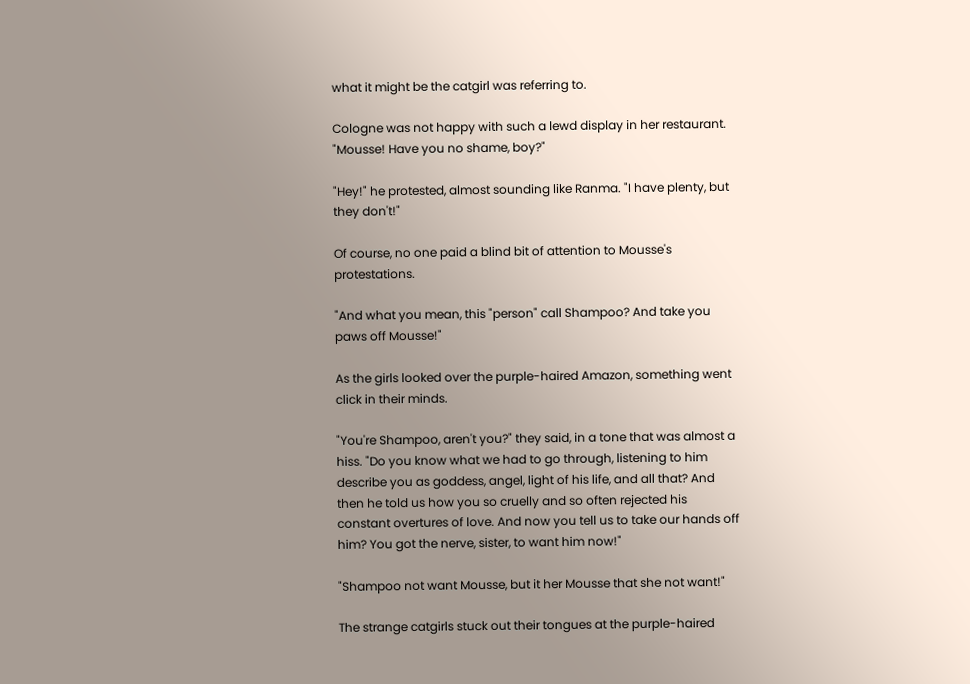what it might be the catgirl was referring to.

Cologne was not happy with such a lewd display in her restaurant. "Mousse! Have you no shame, boy?"

"Hey!" he protested, almost sounding like Ranma. "I have plenty, but they don't!"

Of course, no one paid a blind bit of attention to Mousse's protestations.

"And what you mean, this "person" call Shampoo? And take you paws off Mousse!"

As the girls looked over the purple-haired Amazon, something went click in their minds.

"You're Shampoo, aren't you?" they said, in a tone that was almost a hiss. "Do you know what we had to go through, listening to him describe you as goddess, angel, light of his life, and all that? And then he told us how you so cruelly and so often rejected his constant overtures of love. And now you tell us to take our hands off him? You got the nerve, sister, to want him now!"

"Shampoo not want Mousse, but it her Mousse that she not want!"

The strange catgirls stuck out their tongues at the purple-haired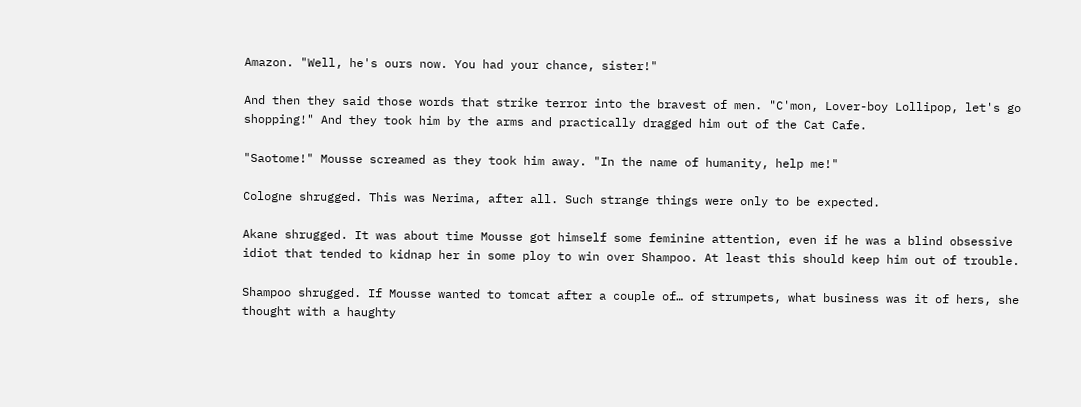Amazon. "Well, he's ours now. You had your chance, sister!"

And then they said those words that strike terror into the bravest of men. "C'mon, Lover-boy Lollipop, let's go shopping!" And they took him by the arms and practically dragged him out of the Cat Cafe.

"Saotome!" Mousse screamed as they took him away. "In the name of humanity, help me!"

Cologne shrugged. This was Nerima, after all. Such strange things were only to be expected.

Akane shrugged. It was about time Mousse got himself some feminine attention, even if he was a blind obsessive idiot that tended to kidnap her in some ploy to win over Shampoo. At least this should keep him out of trouble.

Shampoo shrugged. If Mousse wanted to tomcat after a couple of… of strumpets, what business was it of hers, she thought with a haughty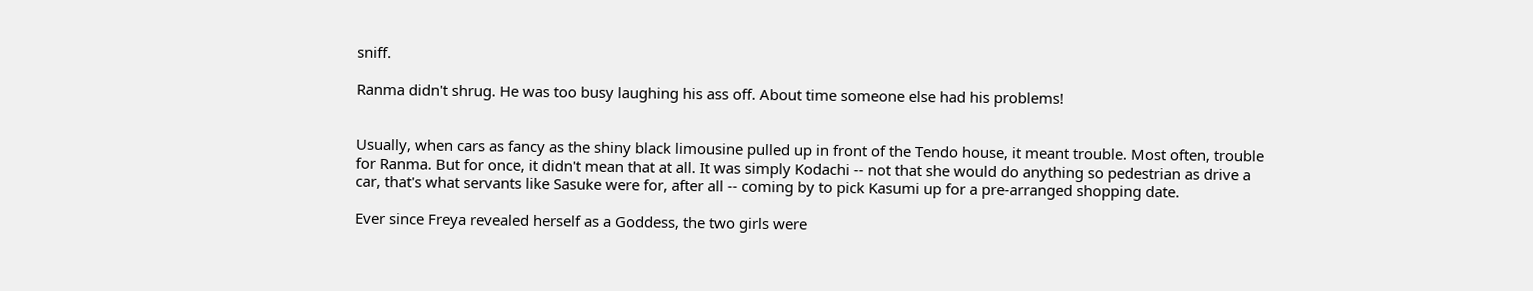sniff.

Ranma didn't shrug. He was too busy laughing his ass off. About time someone else had his problems!


Usually, when cars as fancy as the shiny black limousine pulled up in front of the Tendo house, it meant trouble. Most often, trouble for Ranma. But for once, it didn't mean that at all. It was simply Kodachi -- not that she would do anything so pedestrian as drive a car, that's what servants like Sasuke were for, after all -- coming by to pick Kasumi up for a pre-arranged shopping date.

Ever since Freya revealed herself as a Goddess, the two girls were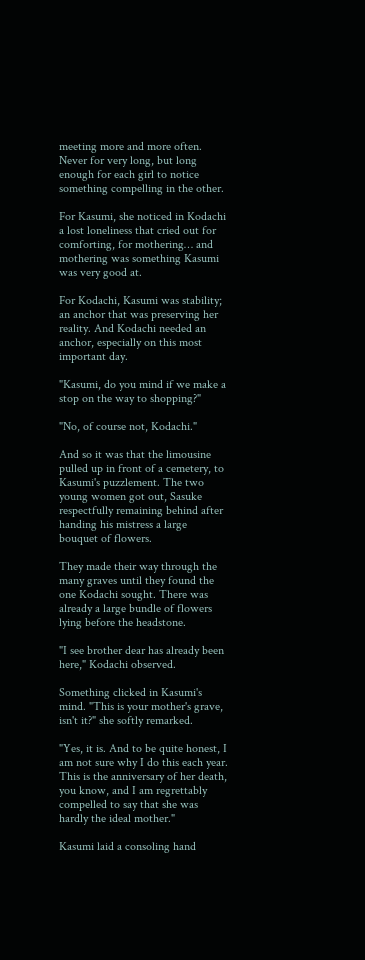meeting more and more often. Never for very long, but long enough for each girl to notice something compelling in the other.

For Kasumi, she noticed in Kodachi a lost loneliness that cried out for comforting, for mothering… and mothering was something Kasumi was very good at.

For Kodachi, Kasumi was stability; an anchor that was preserving her reality. And Kodachi needed an anchor, especially on this most important day.

"Kasumi, do you mind if we make a stop on the way to shopping?"

"No, of course not, Kodachi."

And so it was that the limousine pulled up in front of a cemetery, to Kasumi's puzzlement. The two young women got out, Sasuke respectfully remaining behind after handing his mistress a large bouquet of flowers.

They made their way through the many graves until they found the one Kodachi sought. There was already a large bundle of flowers lying before the headstone.

"I see brother dear has already been here," Kodachi observed.

Something clicked in Kasumi's mind. "This is your mother's grave, isn't it?" she softly remarked.

"Yes, it is. And to be quite honest, I am not sure why I do this each year. This is the anniversary of her death, you know, and I am regrettably compelled to say that she was hardly the ideal mother."

Kasumi laid a consoling hand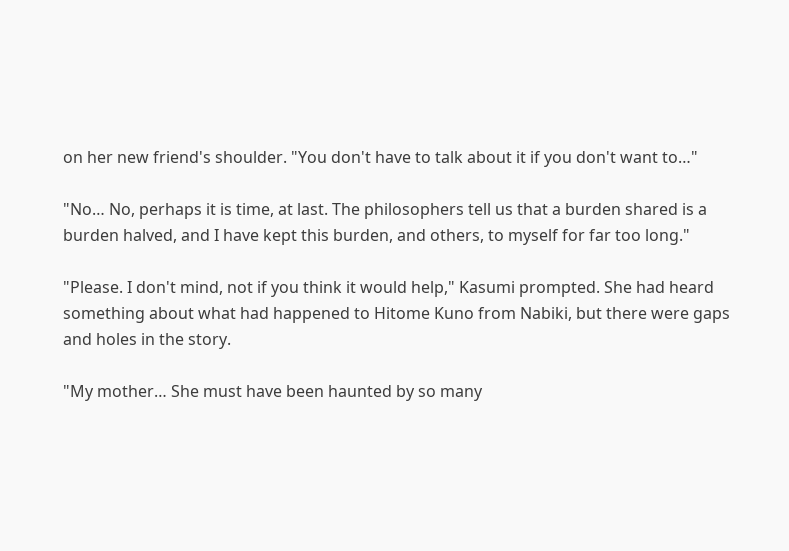on her new friend's shoulder. "You don't have to talk about it if you don't want to…"

"No… No, perhaps it is time, at last. The philosophers tell us that a burden shared is a burden halved, and I have kept this burden, and others, to myself for far too long."

"Please. I don't mind, not if you think it would help," Kasumi prompted. She had heard something about what had happened to Hitome Kuno from Nabiki, but there were gaps and holes in the story.

"My mother… She must have been haunted by so many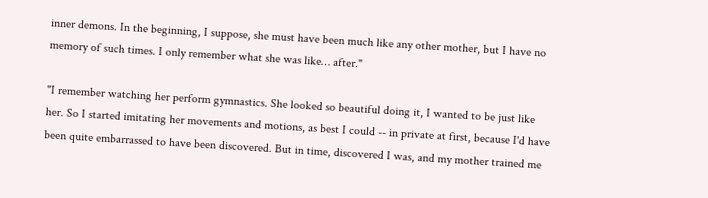inner demons. In the beginning, I suppose, she must have been much like any other mother, but I have no memory of such times. I only remember what she was like… after."

"I remember watching her perform gymnastics. She looked so beautiful doing it, I wanted to be just like her. So I started imitating her movements and motions, as best I could -- in private at first, because I'd have been quite embarrassed to have been discovered. But in time, discovered I was, and my mother trained me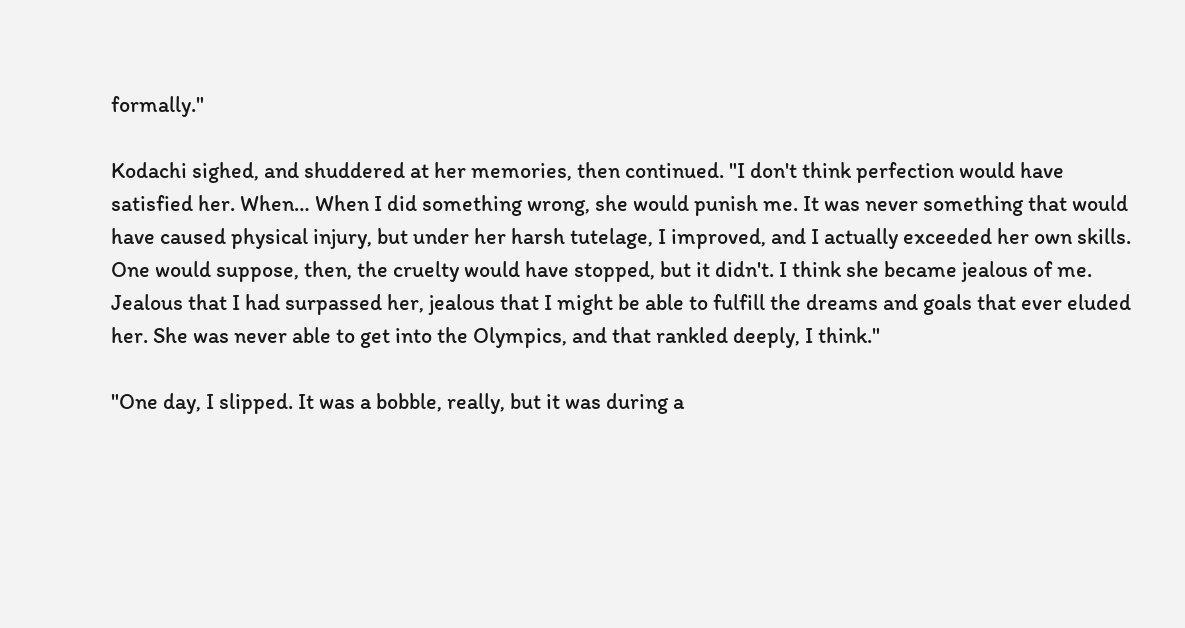formally."

Kodachi sighed, and shuddered at her memories, then continued. "I don't think perfection would have satisfied her. When… When I did something wrong, she would punish me. It was never something that would have caused physical injury, but under her harsh tutelage, I improved, and I actually exceeded her own skills. One would suppose, then, the cruelty would have stopped, but it didn't. I think she became jealous of me. Jealous that I had surpassed her, jealous that I might be able to fulfill the dreams and goals that ever eluded her. She was never able to get into the Olympics, and that rankled deeply, I think."

"One day, I slipped. It was a bobble, really, but it was during a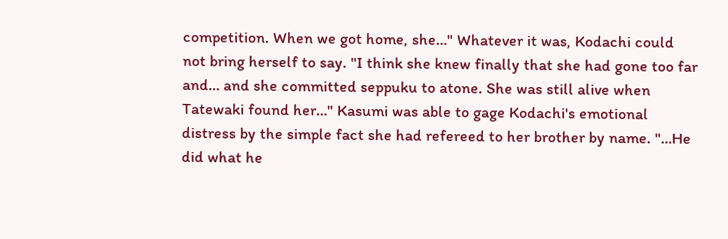competition. When we got home, she…" Whatever it was, Kodachi could not bring herself to say. "I think she knew finally that she had gone too far and… and she committed seppuku to atone. She was still alive when Tatewaki found her…" Kasumi was able to gage Kodachi's emotional distress by the simple fact she had refereed to her brother by name. "…He did what he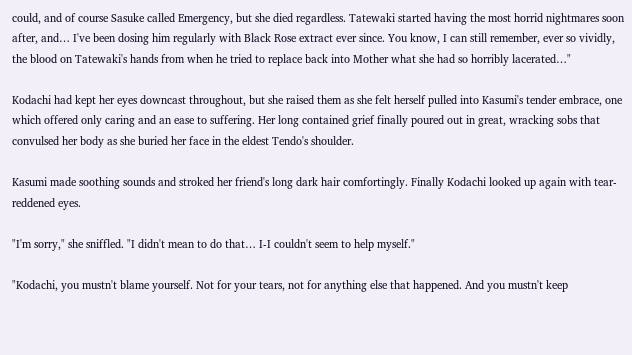could, and of course Sasuke called Emergency, but she died regardless. Tatewaki started having the most horrid nightmares soon after, and… I've been dosing him regularly with Black Rose extract ever since. You know, I can still remember, ever so vividly, the blood on Tatewaki's hands from when he tried to replace back into Mother what she had so horribly lacerated…"

Kodachi had kept her eyes downcast throughout, but she raised them as she felt herself pulled into Kasumi's tender embrace, one which offered only caring and an ease to suffering. Her long contained grief finally poured out in great, wracking sobs that convulsed her body as she buried her face in the eldest Tendo's shoulder.

Kasumi made soothing sounds and stroked her friend's long dark hair comfortingly. Finally Kodachi looked up again with tear-reddened eyes.

"I'm sorry," she sniffled. "I didn't mean to do that… I-I couldn't seem to help myself."

"Kodachi, you mustn't blame yourself. Not for your tears, not for anything else that happened. And you mustn't keep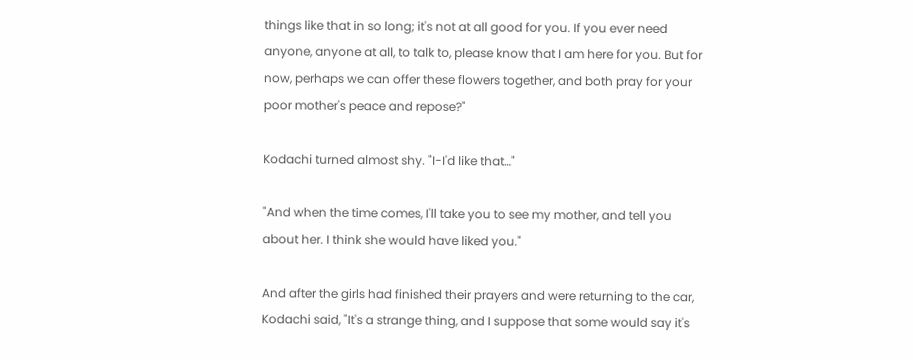things like that in so long; it's not at all good for you. If you ever need anyone, anyone at all, to talk to, please know that I am here for you. But for now, perhaps we can offer these flowers together, and both pray for your poor mother's peace and repose?"

Kodachi turned almost shy. "I-I'd like that…"

"And when the time comes, I'll take you to see my mother, and tell you about her. I think she would have liked you."

And after the girls had finished their prayers and were returning to the car, Kodachi said, "It's a strange thing, and I suppose that some would say it's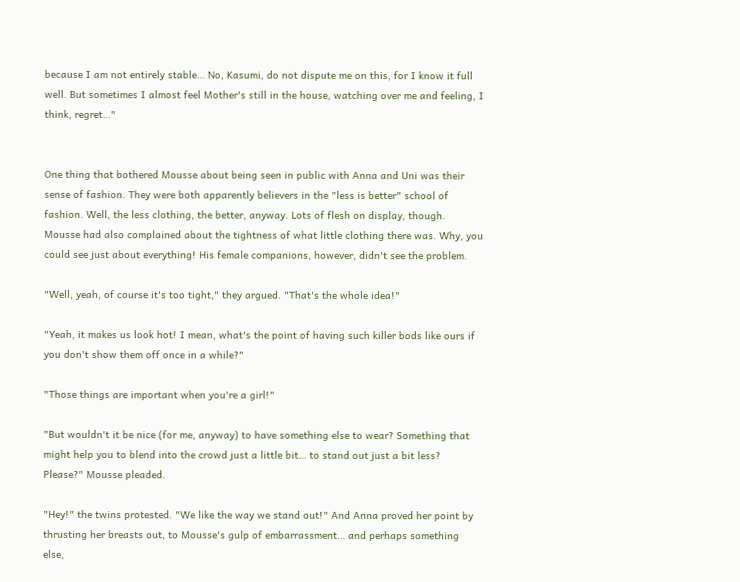because I am not entirely stable… No, Kasumi, do not dispute me on this, for I know it full well. But sometimes I almost feel Mother's still in the house, watching over me and feeling, I think, regret…"


One thing that bothered Mousse about being seen in public with Anna and Uni was their sense of fashion. They were both apparently believers in the "less is better" school of fashion. Well, the less clothing, the better, anyway. Lots of flesh on display, though. Mousse had also complained about the tightness of what little clothing there was. Why, you could see just about everything! His female companions, however, didn't see the problem.

"Well, yeah, of course it's too tight," they argued. "That's the whole idea!"

"Yeah, it makes us look hot! I mean, what's the point of having such killer bods like ours if you don't show them off once in a while?"

"Those things are important when you're a girl!"

"But wouldn't it be nice (for me, anyway) to have something else to wear? Something that might help you to blend into the crowd just a little bit… to stand out just a bit less? Please?" Mousse pleaded.

"Hey!" the twins protested. "We like the way we stand out!" And Anna proved her point by thrusting her breasts out, to Mousse's gulp of embarrassment… and perhaps something else,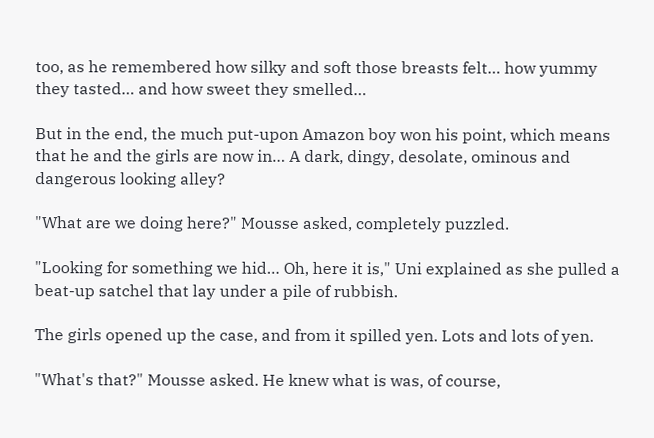too, as he remembered how silky and soft those breasts felt… how yummy they tasted… and how sweet they smelled…

But in the end, the much put-upon Amazon boy won his point, which means that he and the girls are now in… A dark, dingy, desolate, ominous and dangerous looking alley?

"What are we doing here?" Mousse asked, completely puzzled.

"Looking for something we hid… Oh, here it is," Uni explained as she pulled a beat-up satchel that lay under a pile of rubbish.

The girls opened up the case, and from it spilled yen. Lots and lots of yen.

"What's that?" Mousse asked. He knew what is was, of course,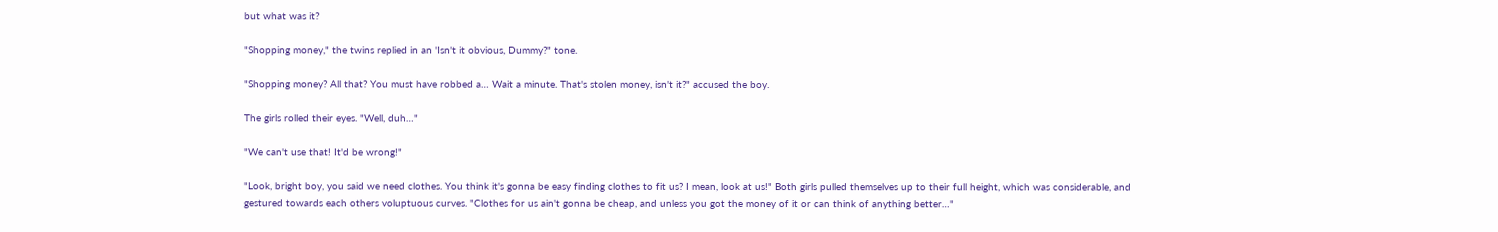but what was it?

"Shopping money," the twins replied in an 'Isn't it obvious, Dummy?" tone.

"Shopping money? All that? You must have robbed a… Wait a minute. That's stolen money, isn't it?" accused the boy.

The girls rolled their eyes. "Well, duh…"

"We can't use that! It'd be wrong!"

"Look, bright boy, you said we need clothes. You think it's gonna be easy finding clothes to fit us? I mean, look at us!" Both girls pulled themselves up to their full height, which was considerable, and gestured towards each others voluptuous curves. "Clothes for us ain't gonna be cheap, and unless you got the money of it or can think of anything better…"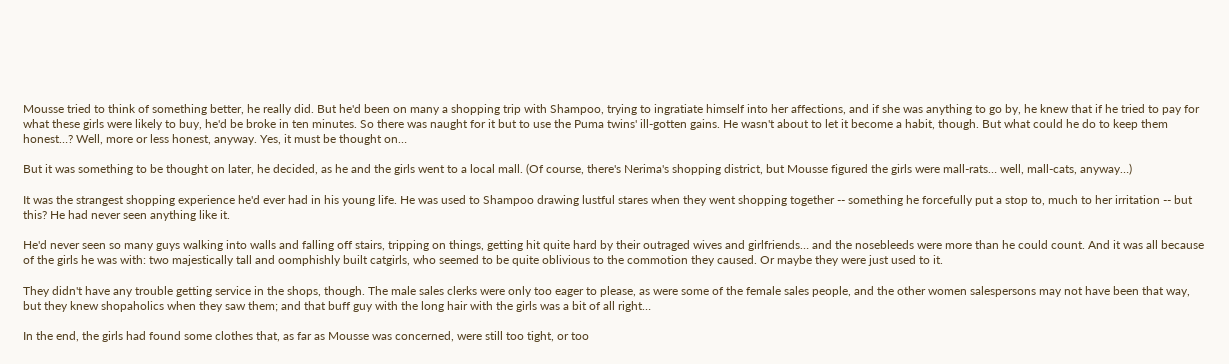Mousse tried to think of something better, he really did. But he'd been on many a shopping trip with Shampoo, trying to ingratiate himself into her affections, and if she was anything to go by, he knew that if he tried to pay for what these girls were likely to buy, he'd be broke in ten minutes. So there was naught for it but to use the Puma twins' ill-gotten gains. He wasn't about to let it become a habit, though. But what could he do to keep them honest…? Well, more or less honest, anyway. Yes, it must be thought on…

But it was something to be thought on later, he decided, as he and the girls went to a local mall. (Of course, there's Nerima's shopping district, but Mousse figured the girls were mall-rats… well, mall-cats, anyway…)

It was the strangest shopping experience he'd ever had in his young life. He was used to Shampoo drawing lustful stares when they went shopping together -- something he forcefully put a stop to, much to her irritation -- but this? He had never seen anything like it.

He'd never seen so many guys walking into walls and falling off stairs, tripping on things, getting hit quite hard by their outraged wives and girlfriends… and the nosebleeds were more than he could count. And it was all because of the girls he was with: two majestically tall and oomphishly built catgirls, who seemed to be quite oblivious to the commotion they caused. Or maybe they were just used to it.

They didn't have any trouble getting service in the shops, though. The male sales clerks were only too eager to please, as were some of the female sales people, and the other women salespersons may not have been that way, but they knew shopaholics when they saw them; and that buff guy with the long hair with the girls was a bit of all right…

In the end, the girls had found some clothes that, as far as Mousse was concerned, were still too tight, or too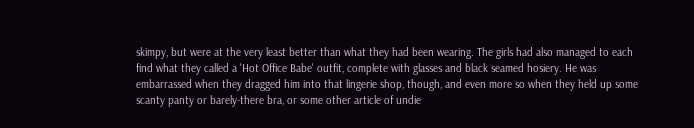skimpy, but were at the very least better than what they had been wearing. The girls had also managed to each find what they called a 'Hot Office Babe' outfit, complete with glasses and black seamed hosiery. He was embarrassed when they dragged him into that lingerie shop, though, and even more so when they held up some scanty panty or barely-there bra, or some other article of undie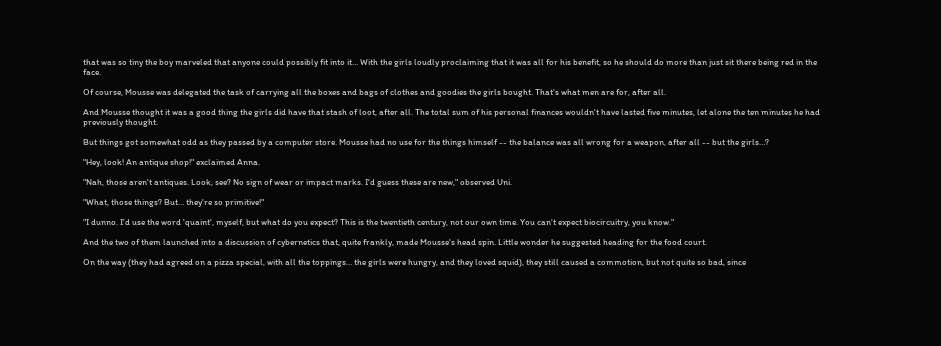that was so tiny the boy marveled that anyone could possibly fit into it… With the girls loudly proclaiming that it was all for his benefit, so he should do more than just sit there being red in the face.

Of course, Mousse was delegated the task of carrying all the boxes and bags of clothes and goodies the girls bought. That's what men are for, after all.

And Mousse thought it was a good thing the girls did have that stash of loot, after all. The total sum of his personal finances wouldn't have lasted five minutes, let alone the ten minutes he had previously thought.

But things got somewhat odd as they passed by a computer store. Mousse had no use for the things himself -- the balance was all wrong for a weapon, after all -- but the girls…?

"Hey, look! An antique shop!" exclaimed Anna.

"Nah, those aren't antiques. Look, see? No sign of wear or impact marks. I'd guess these are new," observed Uni.

"What, those things? But… they're so primitive!"

"I dunno. I'd use the word 'quaint', myself, but what do you expect? This is the twentieth century, not our own time. You can't expect biocircuitry, you know."

And the two of them launched into a discussion of cybernetics that, quite frankly, made Mousse's head spin. Little wonder he suggested heading for the food court.

On the way (they had agreed on a pizza special, with all the toppings… the girls were hungry, and they loved squid), they still caused a commotion, but not quite so bad, since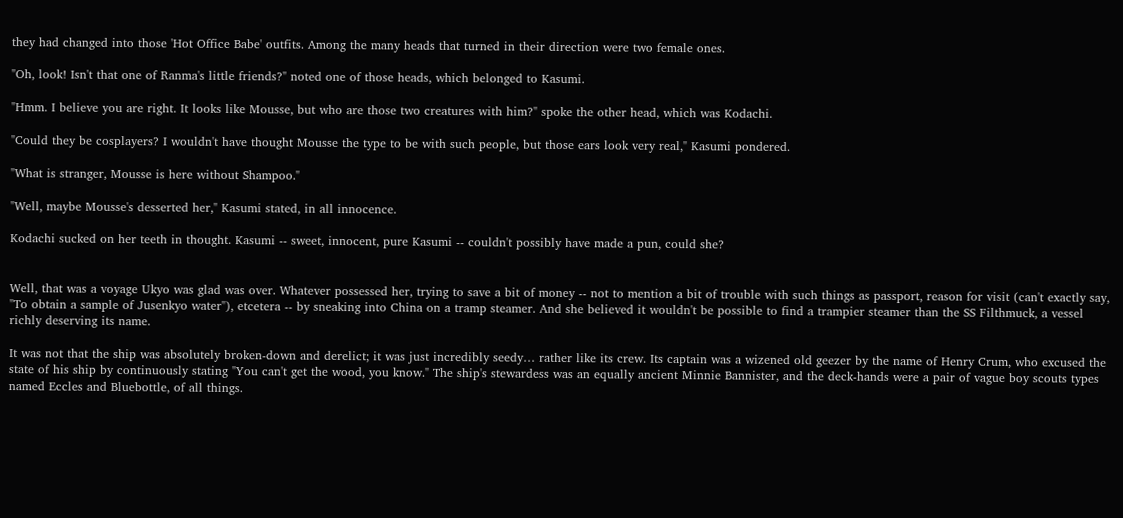they had changed into those 'Hot Office Babe' outfits. Among the many heads that turned in their direction were two female ones.

"Oh, look! Isn't that one of Ranma's little friends?" noted one of those heads, which belonged to Kasumi.

"Hmm. I believe you are right. It looks like Mousse, but who are those two creatures with him?" spoke the other head, which was Kodachi.

"Could they be cosplayers? I wouldn't have thought Mousse the type to be with such people, but those ears look very real," Kasumi pondered.

"What is stranger, Mousse is here without Shampoo."

"Well, maybe Mousse's desserted her," Kasumi stated, in all innocence.

Kodachi sucked on her teeth in thought. Kasumi -- sweet, innocent, pure Kasumi -- couldn't possibly have made a pun, could she?


Well, that was a voyage Ukyo was glad was over. Whatever possessed her, trying to save a bit of money -- not to mention a bit of trouble with such things as passport, reason for visit (can't exactly say, "To obtain a sample of Jusenkyo water"), etcetera -- by sneaking into China on a tramp steamer. And she believed it wouldn't be possible to find a trampier steamer than the SS Filthmuck, a vessel richly deserving its name.

It was not that the ship was absolutely broken-down and derelict; it was just incredibly seedy… rather like its crew. Its captain was a wizened old geezer by the name of Henry Crum, who excused the state of his ship by continuously stating "You can't get the wood, you know." The ship's stewardess was an equally ancient Minnie Bannister, and the deck-hands were a pair of vague boy scouts types named Eccles and Bluebottle, of all things.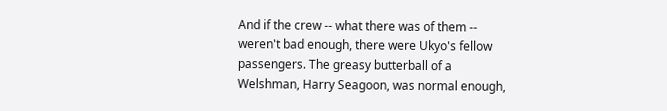And if the crew -- what there was of them -- weren't bad enough, there were Ukyo's fellow passengers. The greasy butterball of a Welshman, Harry Seagoon, was normal enough,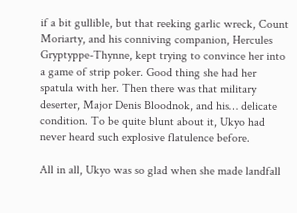if a bit gullible, but that reeking garlic wreck, Count Moriarty, and his conniving companion, Hercules Gryptyppe-Thynne, kept trying to convince her into a game of strip poker. Good thing she had her spatula with her. Then there was that military deserter, Major Denis Bloodnok, and his… delicate condition. To be quite blunt about it, Ukyo had never heard such explosive flatulence before.

All in all, Ukyo was so glad when she made landfall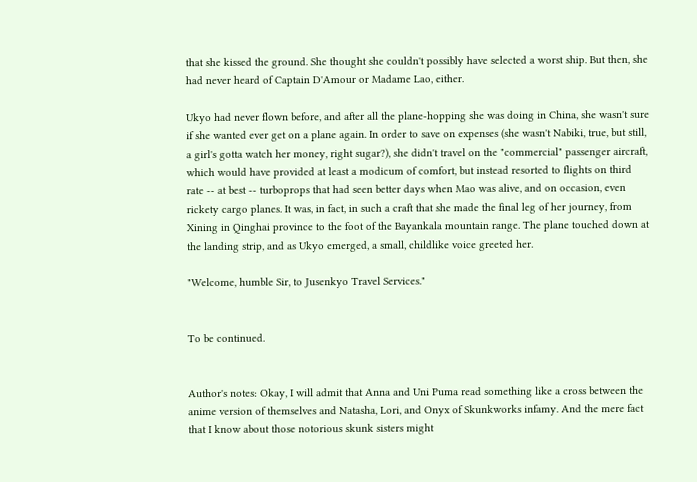that she kissed the ground. She thought she couldn't possibly have selected a worst ship. But then, she had never heard of Captain D'Amour or Madame Lao, either.

Ukyo had never flown before, and after all the plane-hopping she was doing in China, she wasn't sure if she wanted ever get on a plane again. In order to save on expenses (she wasn't Nabiki, true, but still, a girl's gotta watch her money, right sugar?), she didn't travel on the "commercial" passenger aircraft, which would have provided at least a modicum of comfort, but instead resorted to flights on third rate -- at best -- turboprops that had seen better days when Mao was alive, and on occasion, even rickety cargo planes. It was, in fact, in such a craft that she made the final leg of her journey, from Xining in Qinghai province to the foot of the Bayankala mountain range. The plane touched down at the landing strip, and as Ukyo emerged, a small, childlike voice greeted her.

"Welcome, humble Sir, to Jusenkyo Travel Services."


To be continued.


Author's notes: Okay, I will admit that Anna and Uni Puma read something like a cross between the anime version of themselves and Natasha, Lori, and Onyx of Skunkworks infamy. And the mere fact that I know about those notorious skunk sisters might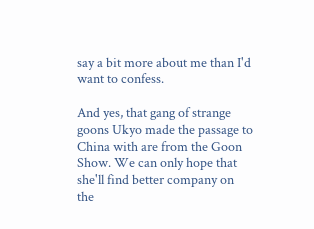say a bit more about me than I'd want to confess.

And yes, that gang of strange goons Ukyo made the passage to China with are from the Goon Show. We can only hope that she'll find better company on the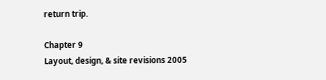return trip.

Chapter 9
Layout, design, & site revisions 2005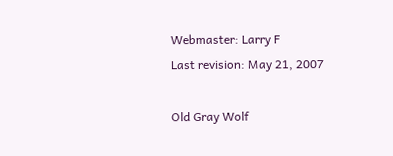Webmaster: Larry F
Last revision: May 21, 2007

Old Gray Wolf